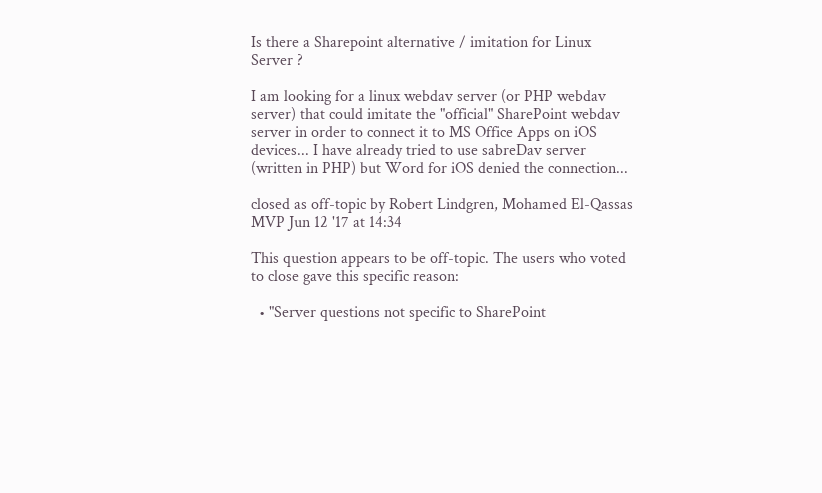Is there a Sharepoint alternative / imitation for Linux Server ?

I am looking for a linux webdav server (or PHP webdav server) that could imitate the "official" SharePoint webdav server in order to connect it to MS Office Apps on iOS devices... I have already tried to use sabreDav server (written in PHP) but Word for iOS denied the connection...

closed as off-topic by Robert Lindgren, Mohamed El-Qassas MVP Jun 12 '17 at 14:34

This question appears to be off-topic. The users who voted to close gave this specific reason:

  • "Server questions not specific to SharePoint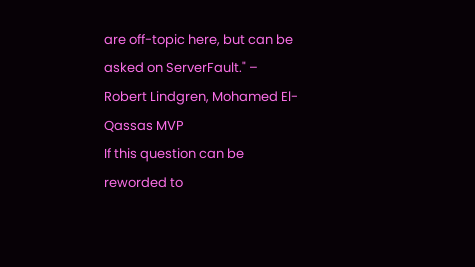are off-topic here, but can be asked on ServerFault." – Robert Lindgren, Mohamed El-Qassas MVP
If this question can be reworded to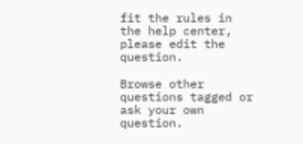fit the rules in the help center, please edit the question.

Browse other questions tagged or ask your own question.